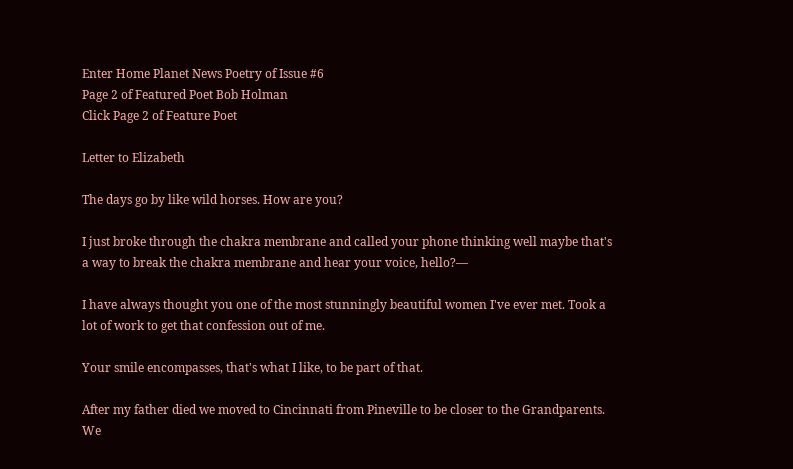Enter Home Planet News Poetry of Issue #6
Page 2 of Featured Poet Bob Holman
Click Page 2 of Feature Poet

Letter to Elizabeth

The days go by like wild horses. How are you?

I just broke through the chakra membrane and called your phone thinking well maybe that's a way to break the chakra membrane and hear your voice, hello?—

I have always thought you one of the most stunningly beautiful women I've ever met. Took a lot of work to get that confession out of me.

Your smile encompasses, that's what I like, to be part of that.

After my father died we moved to Cincinnati from Pineville to be closer to the Grandparents. We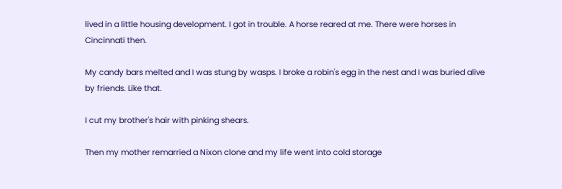lived in a little housing development. I got in trouble. A horse reared at me. There were horses in Cincinnati then.

My candy bars melted and I was stung by wasps. I broke a robin's egg in the nest and I was buried alive by friends. Like that.

I cut my brother's hair with pinking shears.

Then my mother remarried a Nixon clone and my life went into cold storage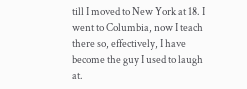till I moved to New York at 18. I went to Columbia, now I teach there so, effectively, I have become the guy I used to laugh at.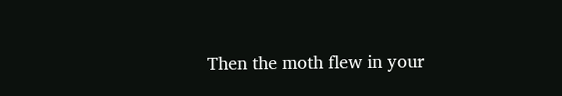Then the moth flew in your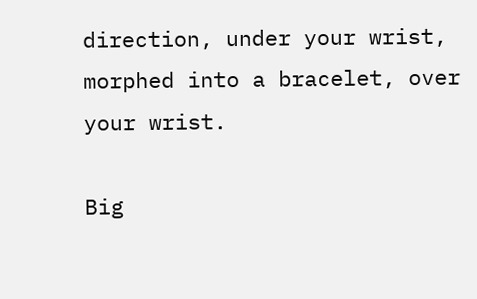direction, under your wrist, morphed into a bracelet, over your wrist.

Big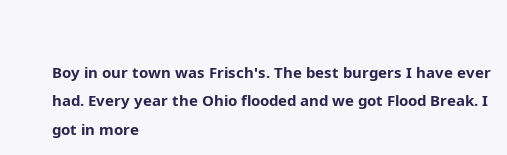Boy in our town was Frisch's. The best burgers I have ever had. Every year the Ohio flooded and we got Flood Break. I got in more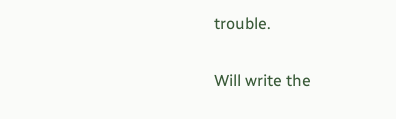trouble.

Will write the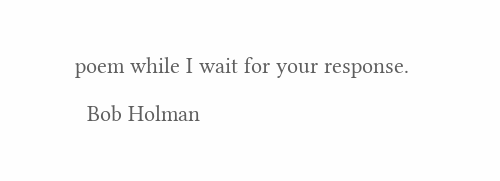poem while I wait for your response.

  Bob Holman